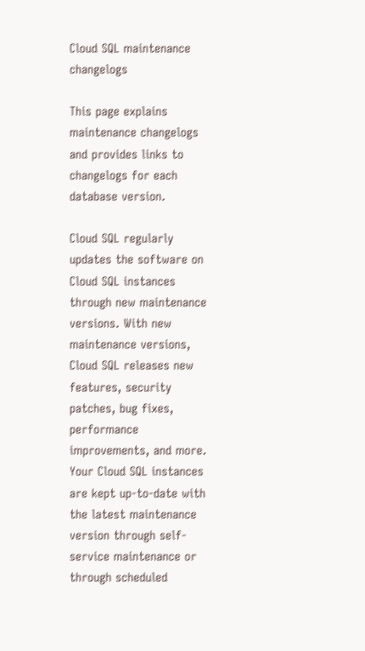Cloud SQL maintenance changelogs

This page explains maintenance changelogs and provides links to changelogs for each database version.

Cloud SQL regularly updates the software on Cloud SQL instances through new maintenance versions. With new maintenance versions, Cloud SQL releases new features, security patches, bug fixes, performance improvements, and more. Your Cloud SQL instances are kept up-to-date with the latest maintenance version through self-service maintenance or through scheduled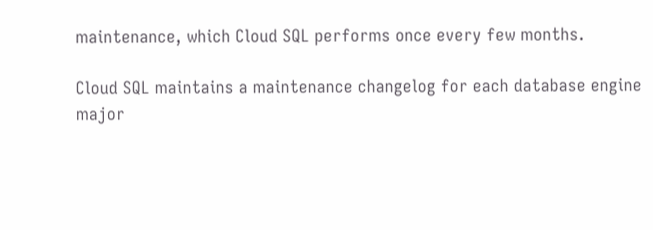maintenance, which Cloud SQL performs once every few months.

Cloud SQL maintains a maintenance changelog for each database engine major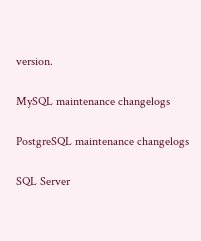version.

MySQL maintenance changelogs

PostgreSQL maintenance changelogs

SQL Server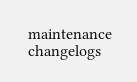maintenance changelogs